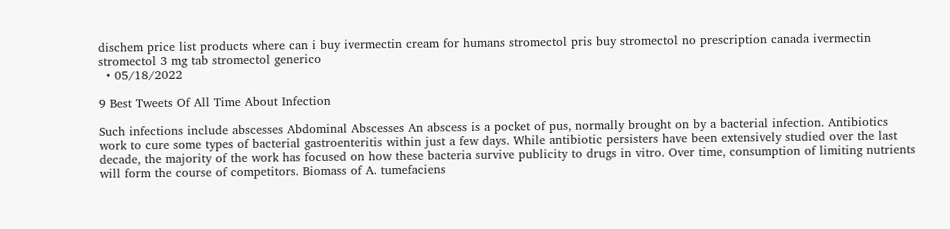dischem price list products where can i buy ivermectin cream for humans stromectol pris buy stromectol no prescription canada ivermectin stromectol 3 mg tab stromectol generico
  • 05/18/2022

9 Best Tweets Of All Time About Infection

Such infections include abscesses Abdominal Abscesses An abscess is a pocket of pus, normally brought on by a bacterial infection. Antibiotics work to cure some types of bacterial gastroenteritis within just a few days. While antibiotic persisters have been extensively studied over the last decade, the majority of the work has focused on how these bacteria survive publicity to drugs in vitro. Over time, consumption of limiting nutrients will form the course of competitors. Biomass of A. tumefaciens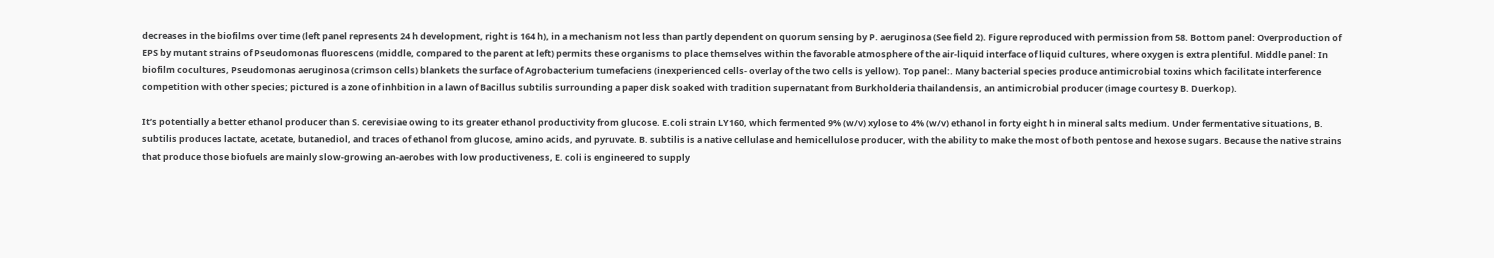decreases in the biofilms over time (left panel represents 24 h development, right is 164 h), in a mechanism not less than partly dependent on quorum sensing by P. aeruginosa (See field 2). Figure reproduced with permission from 58. Bottom panel: Overproduction of EPS by mutant strains of Pseudomonas fluorescens (middle, compared to the parent at left) permits these organisms to place themselves within the favorable atmosphere of the air-liquid interface of liquid cultures, where oxygen is extra plentiful. Middle panel: In biofilm cocultures, Pseudomonas aeruginosa (crimson cells) blankets the surface of Agrobacterium tumefaciens (inexperienced cells- overlay of the two cells is yellow). Top panel:. Many bacterial species produce antimicrobial toxins which facilitate interference competition with other species; pictured is a zone of inhbition in a lawn of Bacillus subtilis surrounding a paper disk soaked with tradition supernatant from Burkholderia thailandensis, an antimicrobial producer (image courtesy B. Duerkop).

It’s potentially a better ethanol producer than S. cerevisiae owing to its greater ethanol productivity from glucose. E.coli strain LY160, which fermented 9% (w/v) xylose to 4% (w/v) ethanol in forty eight h in mineral salts medium. Under fermentative situations, B. subtilis produces lactate, acetate, butanediol, and traces of ethanol from glucose, amino acids, and pyruvate. B. subtilis is a native cellulase and hemicellulose producer, with the ability to make the most of both pentose and hexose sugars. Because the native strains that produce those biofuels are mainly slow-growing an-aerobes with low productiveness, E. coli is engineered to supply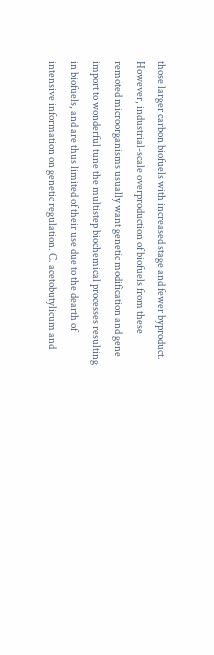those larger carbon biofuels with increased stage and fewer byproduct. However, industrial-scale overproduction of biofuels from these remoted microorganisms usually want genetic modification and gene import to wonderful tune the multistep biochemical processes resulting in biofuels, and are thus limited of their use due to the dearth of intensive information on genetic regulation. C. acetobutylicum and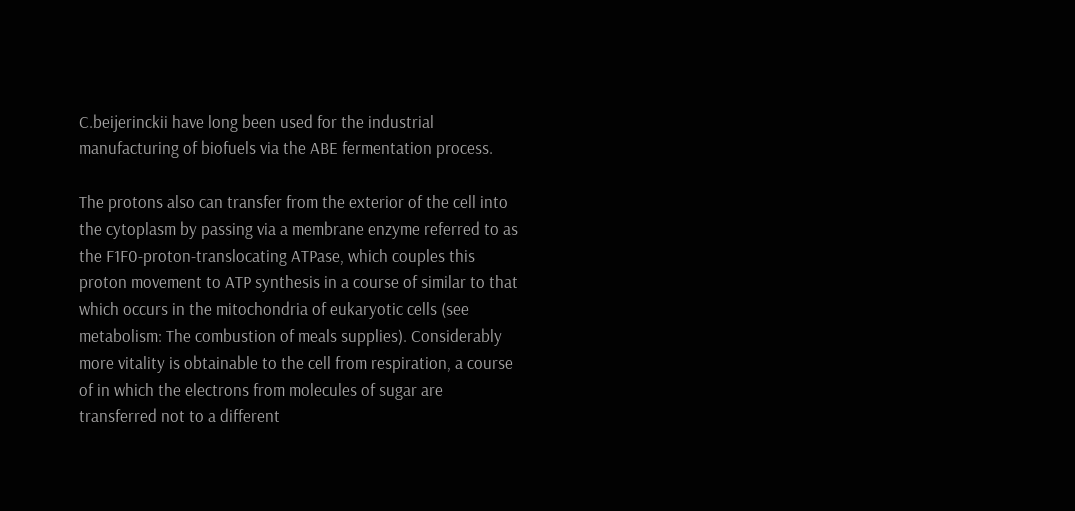C.beijerinckii have long been used for the industrial manufacturing of biofuels via the ABE fermentation process.

The protons also can transfer from the exterior of the cell into the cytoplasm by passing via a membrane enzyme referred to as the F1F0-proton-translocating ATPase, which couples this proton movement to ATP synthesis in a course of similar to that which occurs in the mitochondria of eukaryotic cells (see metabolism: The combustion of meals supplies). Considerably more vitality is obtainable to the cell from respiration, a course of in which the electrons from molecules of sugar are transferred not to a different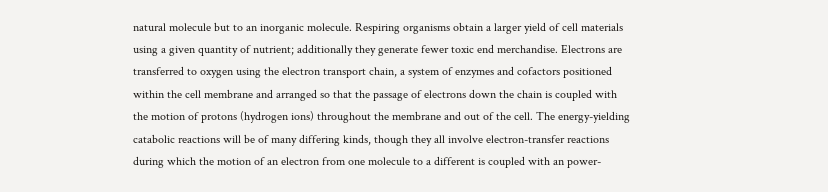natural molecule but to an inorganic molecule. Respiring organisms obtain a larger yield of cell materials using a given quantity of nutrient; additionally they generate fewer toxic end merchandise. Electrons are transferred to oxygen using the electron transport chain, a system of enzymes and cofactors positioned within the cell membrane and arranged so that the passage of electrons down the chain is coupled with the motion of protons (hydrogen ions) throughout the membrane and out of the cell. The energy-yielding catabolic reactions will be of many differing kinds, though they all involve electron-transfer reactions during which the motion of an electron from one molecule to a different is coupled with an power-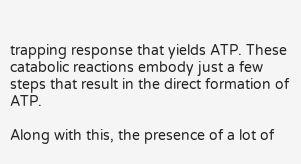trapping response that yields ATP. These catabolic reactions embody just a few steps that result in the direct formation of ATP.

Along with this, the presence of a lot of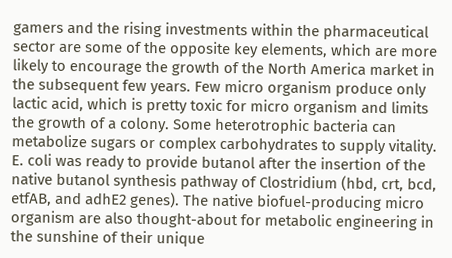gamers and the rising investments within the pharmaceutical sector are some of the opposite key elements, which are more likely to encourage the growth of the North America market in the subsequent few years. Few micro organism produce only lactic acid, which is pretty toxic for micro organism and limits the growth of a colony. Some heterotrophic bacteria can metabolize sugars or complex carbohydrates to supply vitality. E. coli was ready to provide butanol after the insertion of the native butanol synthesis pathway of Clostridium (hbd, crt, bcd, etfAB, and adhE2 genes). The native biofuel-producing micro organism are also thought-about for metabolic engineering in the sunshine of their unique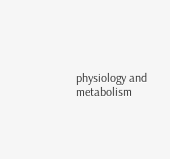physiology and metabolism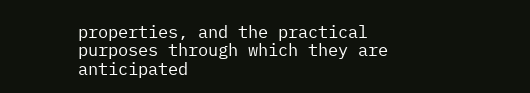properties, and the practical purposes through which they are anticipated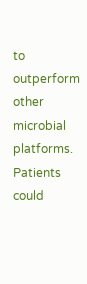to outperform other microbial platforms. Patients could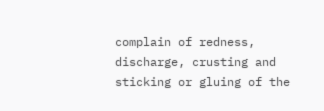complain of redness, discharge, crusting and sticking or gluing of the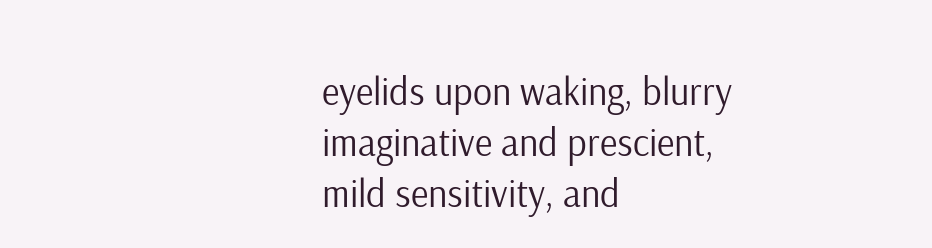eyelids upon waking, blurry imaginative and prescient, mild sensitivity, and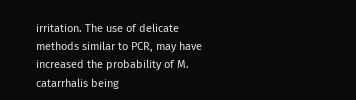irritation. The use of delicate methods similar to PCR, may have increased the probability of M. catarrhalis being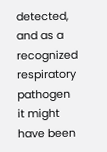detected, and as a recognized respiratory pathogen it might have been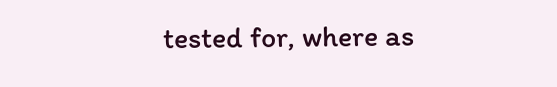tested for, where as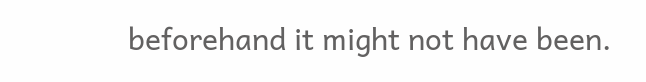beforehand it might not have been.